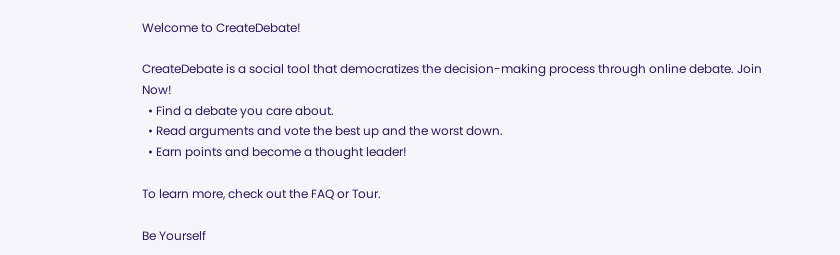Welcome to CreateDebate!

CreateDebate is a social tool that democratizes the decision-making process through online debate. Join Now!
  • Find a debate you care about.
  • Read arguments and vote the best up and the worst down.
  • Earn points and become a thought leader!

To learn more, check out the FAQ or Tour.

Be Yourself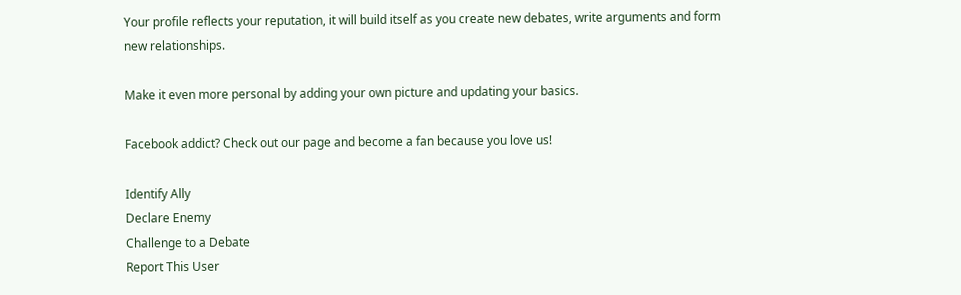Your profile reflects your reputation, it will build itself as you create new debates, write arguments and form new relationships.

Make it even more personal by adding your own picture and updating your basics.

Facebook addict? Check out our page and become a fan because you love us!

Identify Ally
Declare Enemy
Challenge to a Debate
Report This User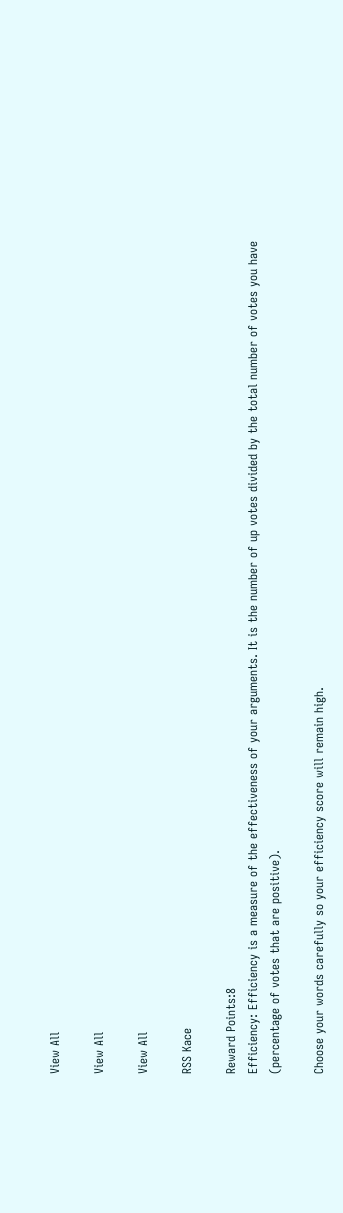View All

View All

View All

RSS Kace

Reward Points:8
Efficiency: Efficiency is a measure of the effectiveness of your arguments. It is the number of up votes divided by the total number of votes you have (percentage of votes that are positive).

Choose your words carefully so your efficiency score will remain high.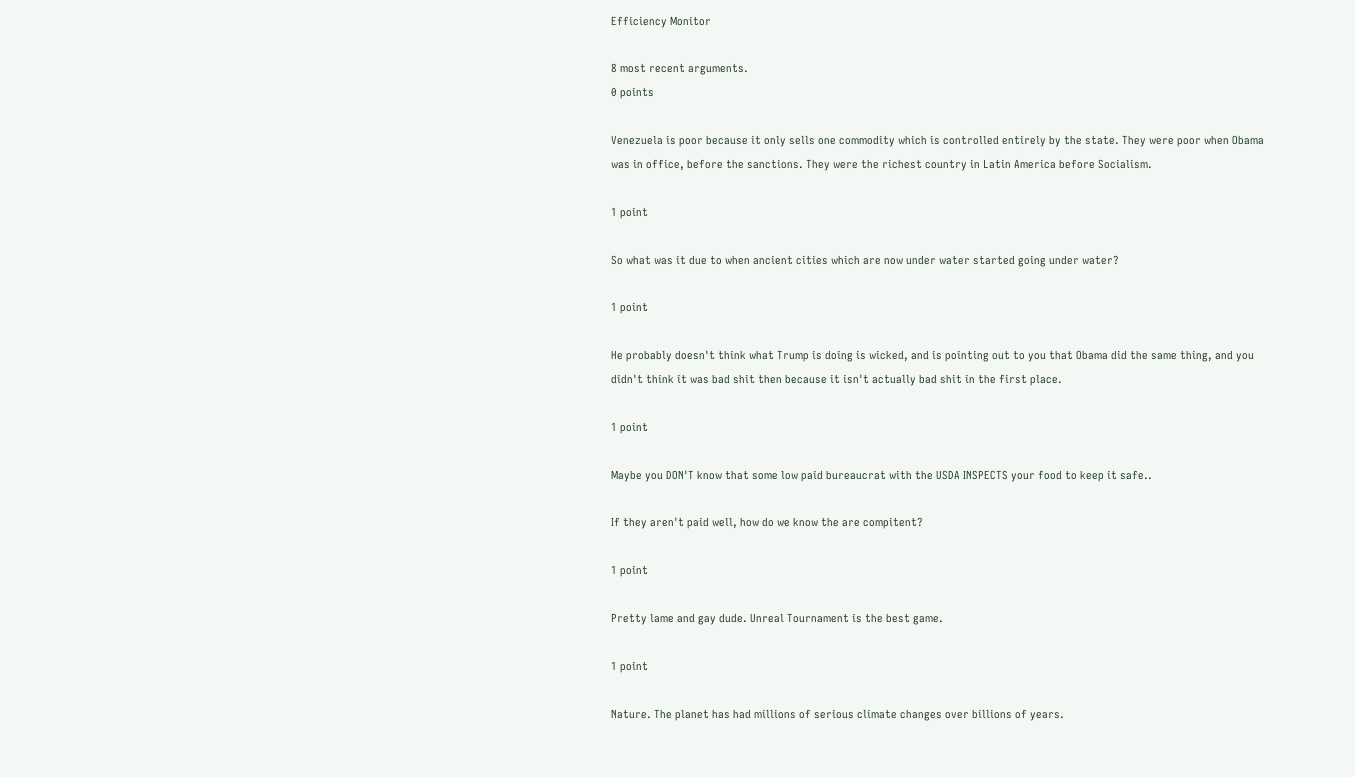Efficiency Monitor

8 most recent arguments.
0 points

Venezuela is poor because it only sells one commodity which is controlled entirely by the state. They were poor when Obama was in office, before the sanctions. They were the richest country in Latin America before Socialism.

1 point

So what was it due to when ancient cities which are now under water started going under water?

1 point

He probably doesn't think what Trump is doing is wicked, and is pointing out to you that Obama did the same thing, and you didn't think it was bad shit then because it isn't actually bad shit in the first place.

1 point

Maybe you DON'T know that some low paid bureaucrat with the USDA INSPECTS your food to keep it safe..

If they aren't paid well, how do we know the are compitent?

1 point

Pretty lame and gay dude. Unreal Tournament is the best game.

1 point

Nature. The planet has had millions of serious climate changes over billions of years.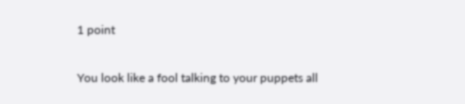1 point

You look like a fool talking to your puppets all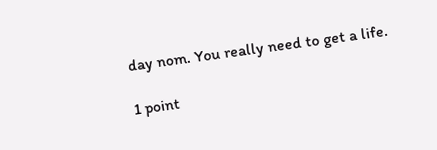day nom. You really need to get a life.

1 point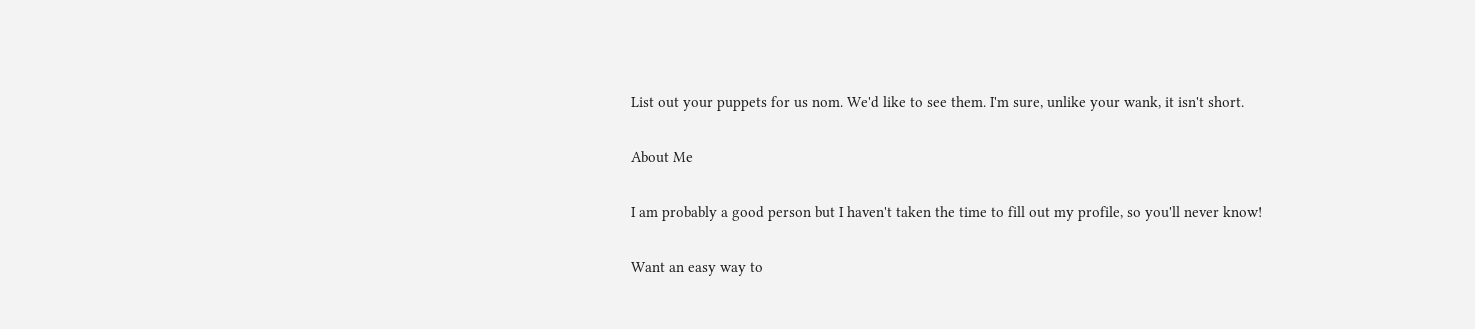List out your puppets for us nom. We'd like to see them. I'm sure, unlike your wank, it isn't short.

About Me

I am probably a good person but I haven't taken the time to fill out my profile, so you'll never know!

Want an easy way to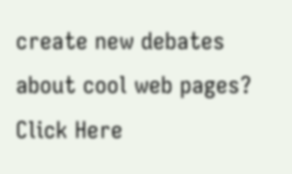create new debates about cool web pages? Click Here